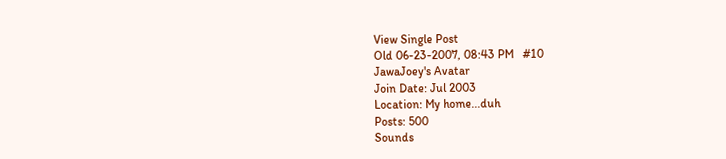View Single Post
Old 06-23-2007, 08:43 PM   #10
JawaJoey's Avatar
Join Date: Jul 2003
Location: My home...duh
Posts: 500
Sounds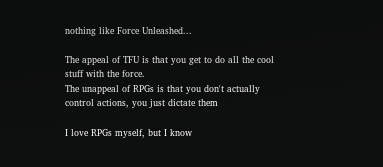nothing like Force Unleashed...

The appeal of TFU is that you get to do all the cool stuff with the force.
The unappeal of RPGs is that you don't actually control actions, you just dictate them

I love RPGs myself, but I know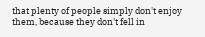that plenty of people simply don't enjoy them, because they don't fell in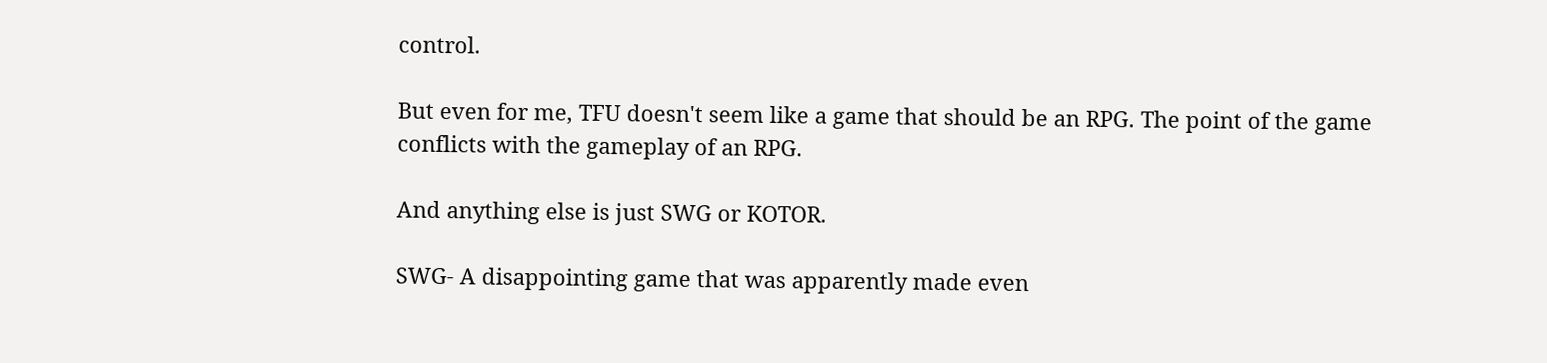control.

But even for me, TFU doesn't seem like a game that should be an RPG. The point of the game conflicts with the gameplay of an RPG.

And anything else is just SWG or KOTOR.

SWG- A disappointing game that was apparently made even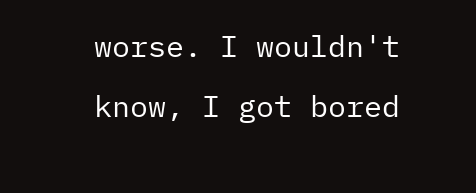worse. I wouldn't know, I got bored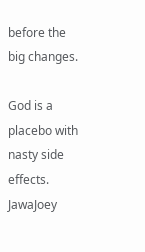before the big changes.

God is a placebo with nasty side effects.
JawaJoey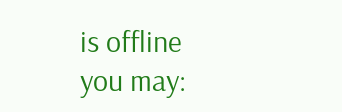is offline   you may: